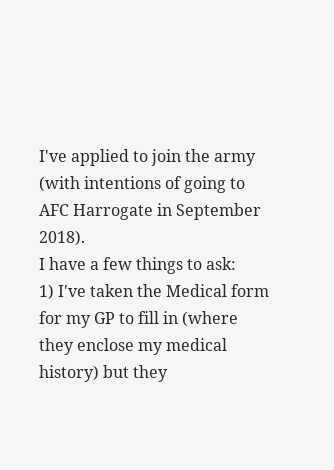I've applied to join the army (with intentions of going to AFC Harrogate in September 2018).
I have a few things to ask:
1) I've taken the Medical form for my GP to fill in (where they enclose my medical history) but they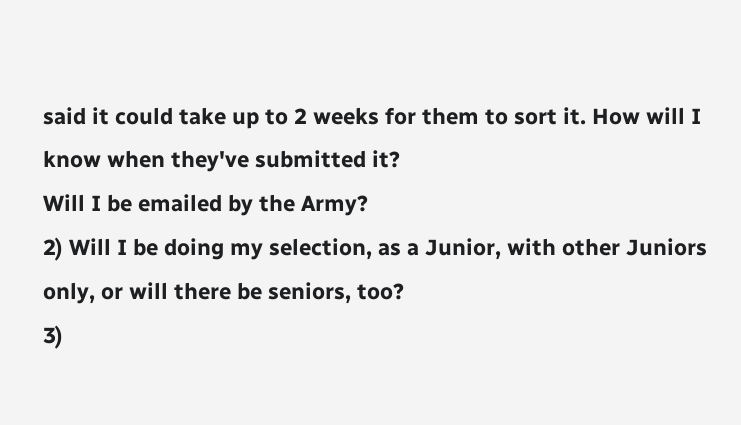said it could take up to 2 weeks for them to sort it. How will I know when they've submitted it?
Will I be emailed by the Army?
2) Will I be doing my selection, as a Junior, with other Juniors only, or will there be seniors, too?
3)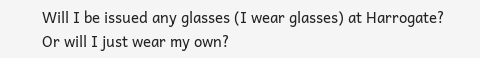Will I be issued any glasses (I wear glasses) at Harrogate? Or will I just wear my own?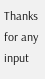Thanks for any input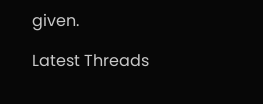given.

Latest Threads